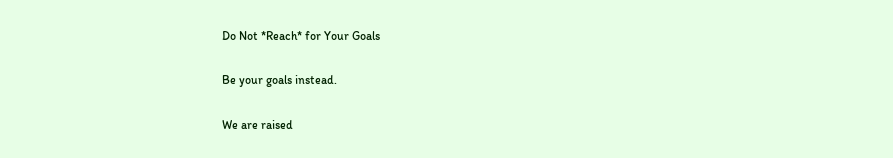Do Not *Reach* for Your Goals

Be your goals instead.

We are raised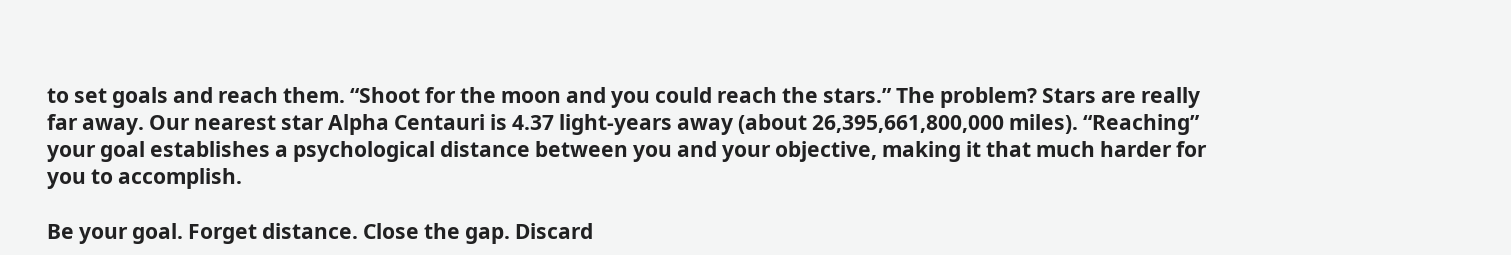to set goals and reach them. “Shoot for the moon and you could reach the stars.” The problem? Stars are really far away. Our nearest star Alpha Centauri is 4.37 light-years away (about 26,395,661,800,000 miles). “Reaching” your goal establishes a psychological distance between you and your objective, making it that much harder for you to accomplish.

Be your goal. Forget distance. Close the gap. Discard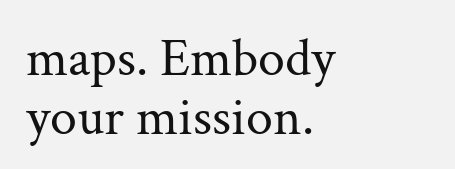maps. Embody your mission.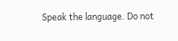Speak the language. Do not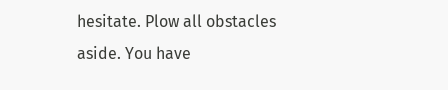hesitate. Plow all obstacles aside. You have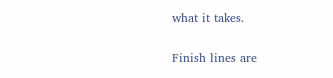what it takes.

Finish lines are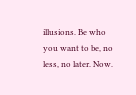illusions. Be who you want to be, no less, no later. Now.